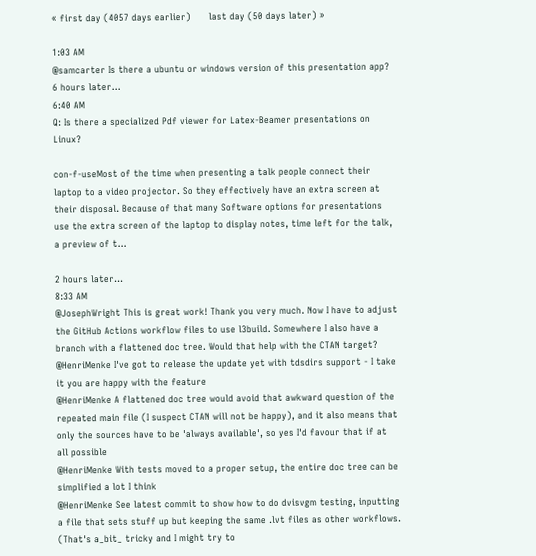« first day (4057 days earlier)      last day (50 days later) »

1:03 AM
@samcarter Is there a ubuntu or windows version of this presentation app?
6 hours later…
6:40 AM
Q: Is there a specialized Pdf viewer for Latex-Beamer presentations on Linux?

con-f-useMost of the time when presenting a talk people connect their laptop to a video projector. So they effectively have an extra screen at their disposal. Because of that many Software options for presentations use the extra screen of the laptop to display notes, time left for the talk, a preview of t...

2 hours later…
8:33 AM
@JosephWright This is great work! Thank you very much. Now I have to adjust the GitHub Actions workflow files to use l3build. Somewhere I also have a branch with a flattened doc tree. Would that help with the CTAN target?
@HenriMenke I've got to release the update yet with tdsdirs support - I take it you are happy with the feature
@HenriMenke A flattened doc tree would avoid that awkward question of the repeated main file (I suspect CTAN will not be happy), and it also means that only the sources have to be 'always available', so yes I'd favour that if at all possible
@HenriMenke With tests moved to a proper setup, the entire doc tree can be simplified a lot I think
@HenriMenke See latest commit to show how to do dvisvgm testing, inputting a file that sets stuff up but keeping the same .lvt files as other workflows. (That's a_bit_ tricky and I might try to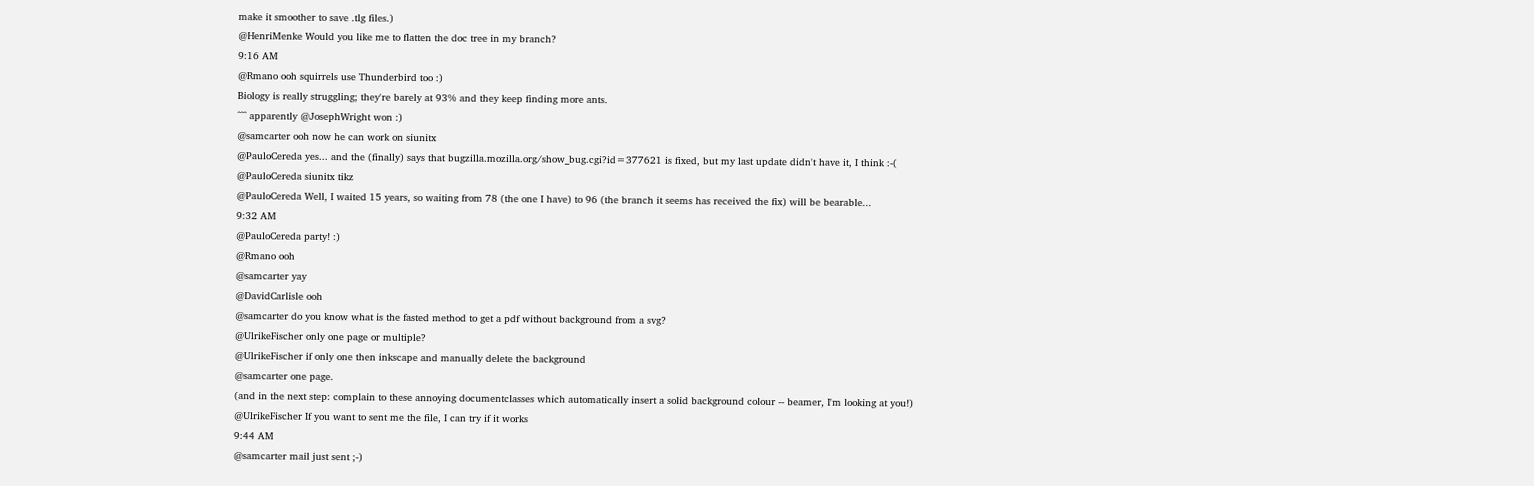make it smoother to save .tlg files.)
@HenriMenke Would you like me to flatten the doc tree in my branch?
9:16 AM
@Rmano ooh squirrels use Thunderbird too :)
Biology is really struggling; they're barely at 93% and they keep finding more ants.
^^^ apparently @JosephWright won :)
@samcarter ooh now he can work on siunitx
@PauloCereda yes... and the (finally) says that bugzilla.mozilla.org/show_bug.cgi?id=377621 is fixed, but my last update didn't have it, I think :-(
@PauloCereda siunitx tikz
@PauloCereda Well, I waited 15 years, so waiting from 78 (the one I have) to 96 (the branch it seems has received the fix) will be bearable...
9:32 AM
@PauloCereda party! :)
@Rmano ooh
@samcarter yay
@DavidCarlisle ooh
@samcarter do you know what is the fasted method to get a pdf without background from a svg?
@UlrikeFischer only one page or multiple?
@UlrikeFischer if only one then inkscape and manually delete the background
@samcarter one page.
(and in the next step: complain to these annoying documentclasses which automatically insert a solid background colour -- beamer, I'm looking at you!)
@UlrikeFischer If you want to sent me the file, I can try if it works
9:44 AM
@samcarter mail just sent ;-)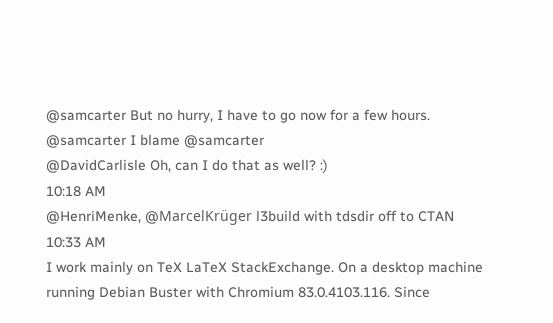@samcarter But no hurry, I have to go now for a few hours.
@samcarter I blame @samcarter
@DavidCarlisle Oh, can I do that as well? :)
10:18 AM
@HenriMenke, @MarcelKrüger l3build with tdsdir off to CTAN
10:33 AM
I work mainly on TeX LaTeX StackExchange. On a desktop machine running Debian Buster with Chromium 83.0.4103.116. Since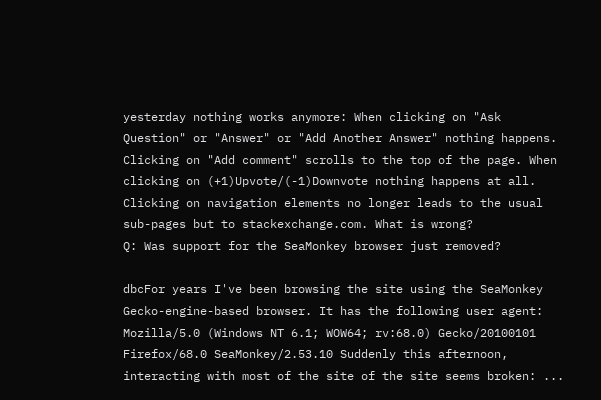yesterday nothing works anymore: When clicking on "Ask Question" or "Answer" or "Add Another Answer" nothing happens. Clicking on "Add comment" scrolls to the top of the page. When clicking on (+1)Upvote/(-1)Downvote nothing happens at all. Clicking on navigation elements no longer leads to the usual sub-pages but to stackexchange.com. What is wrong?
Q: Was support for the SeaMonkey browser just removed?

dbcFor years I've been browsing the site using the SeaMonkey Gecko-engine-based browser. It has the following user agent: Mozilla/5.0 (Windows NT 6.1; WOW64; rv:68.0) Gecko/20100101 Firefox/68.0 SeaMonkey/2.53.10 Suddenly this afternoon, interacting with most of the site of the site seems broken: ...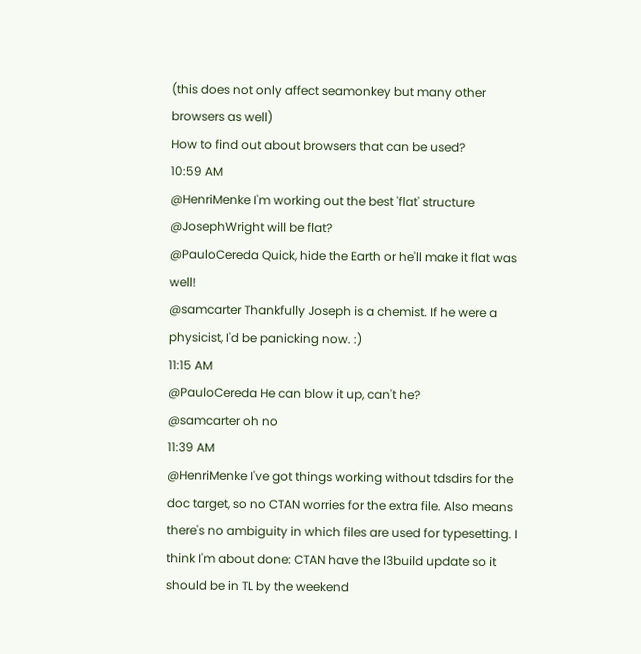(this does not only affect seamonkey but many other browsers as well)
How to find out about browsers that can be used?
10:59 AM
@HenriMenke I'm working out the best 'flat' structure
@JosephWright will be flat?
@PauloCereda Quick, hide the Earth or he'll make it flat was well!
@samcarter Thankfully Joseph is a chemist. If he were a physicist, I'd be panicking now. :)
11:15 AM
@PauloCereda He can blow it up, can't he?
@samcarter oh no
11:39 AM
@HenriMenke I've got things working without tdsdirs for the doc target, so no CTAN worries for the extra file. Also means there's no ambiguity in which files are used for typesetting. I think I'm about done: CTAN have the l3build update so it should be in TL by the weekend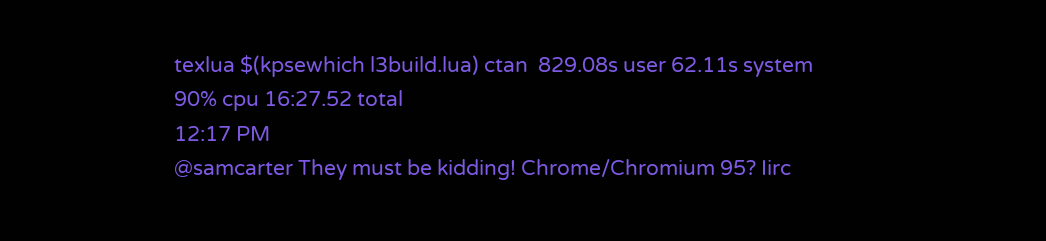texlua $(kpsewhich l3build.lua) ctan  829.08s user 62.11s system 90% cpu 16:27.52 total
12:17 PM
@samcarter They must be kidding! Chrome/Chromium 95? Iirc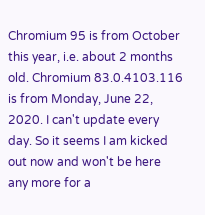Chromium 95 is from October this year, i.e. about 2 months old. Chromium 83.0.4103.116 is from Monday, June 22, 2020. I can't update every day. So it seems I am kicked out now and won't be here any more for a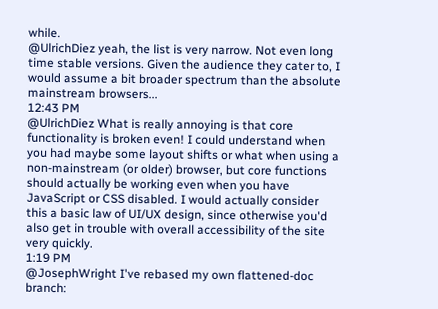while.
@UlrichDiez yeah, the list is very narrow. Not even long time stable versions. Given the audience they cater to, I would assume a bit broader spectrum than the absolute mainstream browsers...
12:43 PM
@UlrichDiez What is really annoying is that core functionality is broken even! I could understand when you had maybe some layout shifts or what when using a non-mainstream (or older) browser, but core functions should actually be working even when you have JavaScript or CSS disabled. I would actually consider this a basic law of UI/UX design, since otherwise you'd also get in trouble with overall accessibility of the site very quickly.
1:19 PM
@JosephWright I've rebased my own flattened-doc branch: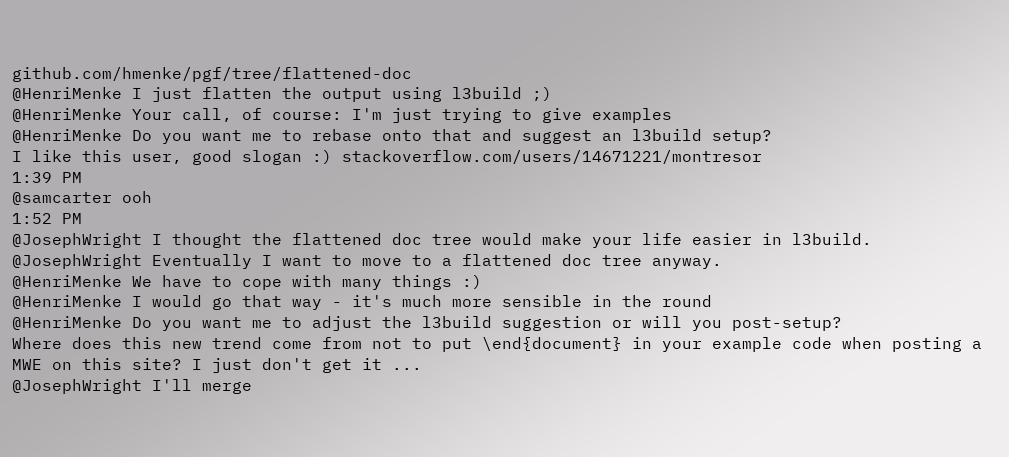github.com/hmenke/pgf/tree/flattened-doc
@HenriMenke I just flatten the output using l3build ;)
@HenriMenke Your call, of course: I'm just trying to give examples
@HenriMenke Do you want me to rebase onto that and suggest an l3build setup?
I like this user, good slogan :) stackoverflow.com/users/14671221/montresor
1:39 PM
@samcarter ooh
1:52 PM
@JosephWright I thought the flattened doc tree would make your life easier in l3build.
@JosephWright Eventually I want to move to a flattened doc tree anyway.
@HenriMenke We have to cope with many things :)
@HenriMenke I would go that way - it's much more sensible in the round
@HenriMenke Do you want me to adjust the l3build suggestion or will you post-setup?
Where does this new trend come from not to put \end{document} in your example code when posting a MWE on this site? I just don't get it ...
@JosephWright I'll merge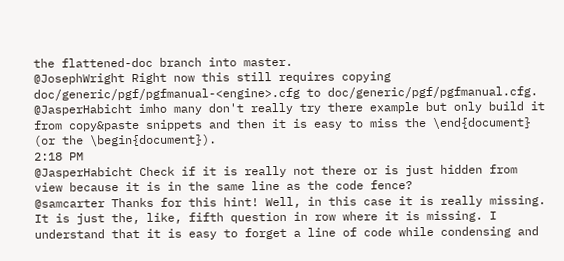the flattened-doc branch into master.
@JosephWright Right now this still requires copying doc/generic/pgf/pgfmanual-<engine>.cfg to doc/generic/pgf/pgfmanual.cfg.
@JasperHabicht imho many don't really try there example but only build it from copy&paste snippets and then it is easy to miss the \end{document} (or the \begin{document}).
2:18 PM
@JasperHabicht Check if it is really not there or is just hidden from view because it is in the same line as the code fence?
@samcarter Thanks for this hint! Well, in this case it is really missing. It is just the, like, fifth question in row where it is missing. I understand that it is easy to forget a line of code while condensing and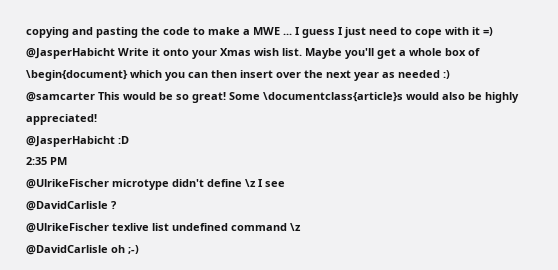copying and pasting the code to make a MWE ... I guess I just need to cope with it =)
@JasperHabicht Write it onto your Xmas wish list. Maybe you'll get a whole box of \begin{document} which you can then insert over the next year as needed :)
@samcarter This would be so great! Some \documentclass{article}s would also be highly appreciated!
@JasperHabicht :D
2:35 PM
@UlrikeFischer microtype didn't define \z I see
@DavidCarlisle ?
@UlrikeFischer texlive list undefined command \z
@DavidCarlisle oh ;-)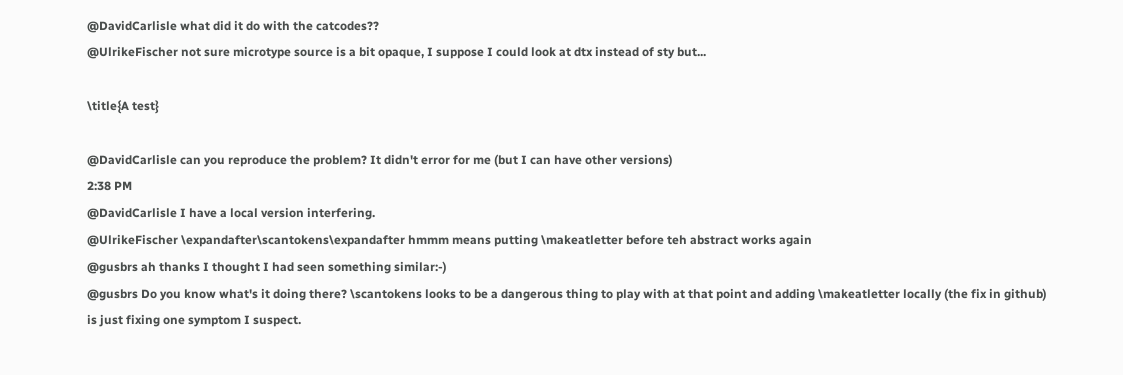@DavidCarlisle what did it do with the catcodes??
@UlrikeFischer not sure microtype source is a bit opaque, I suppose I could look at dtx instead of sty but...

\title{A test}

@DavidCarlisle can you reproduce the problem? It didn't error for me (but I can have other versions)
2:38 PM
@DavidCarlisle I have a local version interfering.
@UlrikeFischer \expandafter\scantokens\expandafter hmmm means putting \makeatletter before teh abstract works again
@gusbrs ah thanks I thought I had seen something similar:-)
@gusbrs Do you know what's it doing there? \scantokens looks to be a dangerous thing to play with at that point and adding \makeatletter locally (the fix in github) is just fixing one symptom I suspect.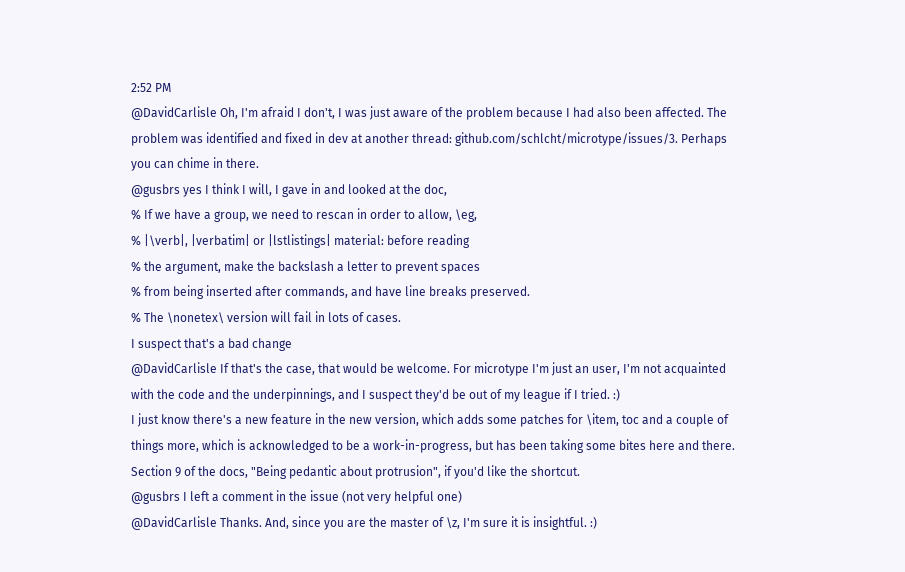2:52 PM
@DavidCarlisle Oh, I'm afraid I don't, I was just aware of the problem because I had also been affected. The problem was identified and fixed in dev at another thread: github.com/schlcht/microtype/issues/3. Perhaps you can chime in there.
@gusbrs yes I think I will, I gave in and looked at the doc,
% If we have a group, we need to rescan in order to allow, \eg,
% |\verb|, |verbatim| or |lstlistings| material: before reading
% the argument, make the backslash a letter to prevent spaces
% from being inserted after commands, and have line breaks preserved.
% The \nonetex\ version will fail in lots of cases.
I suspect that's a bad change
@DavidCarlisle If that's the case, that would be welcome. For microtype I'm just an user, I'm not acquainted with the code and the underpinnings, and I suspect they'd be out of my league if I tried. :)
I just know there's a new feature in the new version, which adds some patches for \item, toc and a couple of things more, which is acknowledged to be a work-in-progress, but has been taking some bites here and there.
Section 9 of the docs, "Being pedantic about protrusion", if you'd like the shortcut.
@gusbrs I left a comment in the issue (not very helpful one)
@DavidCarlisle Thanks. And, since you are the master of \z, I'm sure it is insightful. :)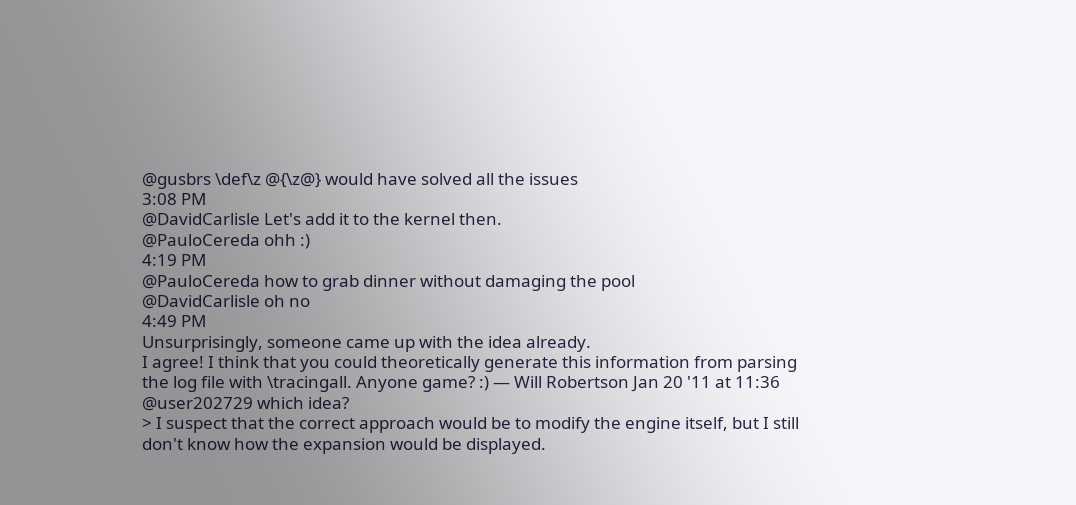@gusbrs \def\z @{\z@} would have solved all the issues
3:08 PM
@DavidCarlisle Let's add it to the kernel then.
@PauloCereda ohh :)
4:19 PM
@PauloCereda how to grab dinner without damaging the pool
@DavidCarlisle oh no
4:49 PM
Unsurprisingly, someone came up with the idea already.
I agree! I think that you could theoretically generate this information from parsing the log file with \tracingall. Anyone game? :) — Will Robertson Jan 20 '11 at 11:36
@user202729 which idea?
> I suspect that the correct approach would be to modify the engine itself, but I still don't know how the expansion would be displayed.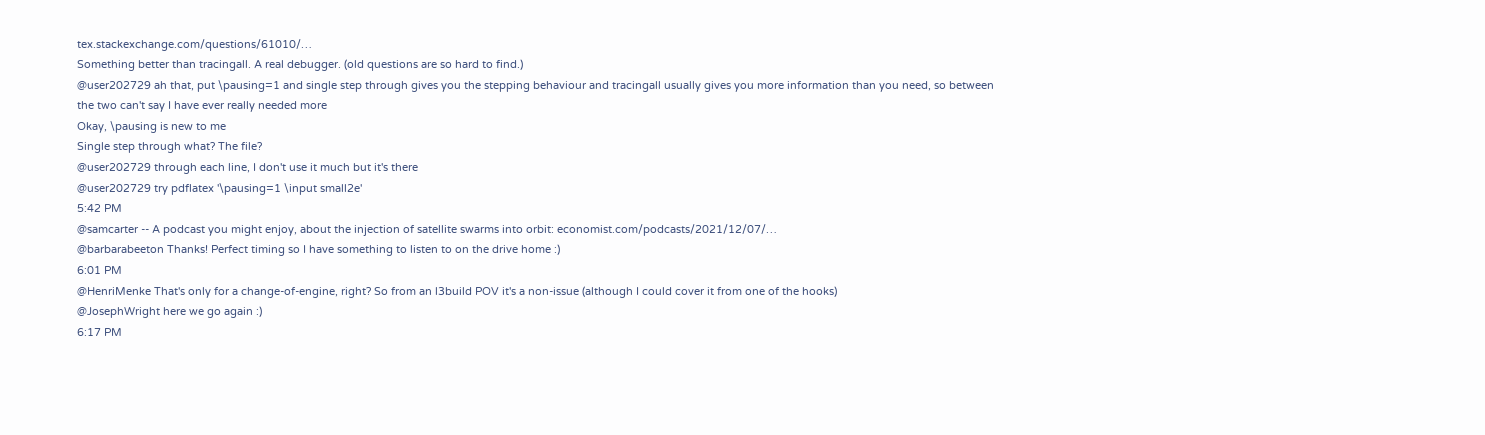tex.stackexchange.com/questions/61010/…
Something better than tracingall. A real debugger. (old questions are so hard to find.)
@user202729 ah that, put \pausing=1 and single step through gives you the stepping behaviour and tracingall usually gives you more information than you need, so between the two can't say I have ever really needed more
Okay, \pausing is new to me
Single step through what? The file?
@user202729 through each line, I don't use it much but it's there
@user202729 try pdflatex '\pausing=1 \input small2e'
5:42 PM
@samcarter -- A podcast you might enjoy, about the injection of satellite swarms into orbit: economist.com/podcasts/2021/12/07/…
@barbarabeeton Thanks! Perfect timing so I have something to listen to on the drive home :)
6:01 PM
@HenriMenke That's only for a change-of-engine, right? So from an l3build POV it's a non-issue (although I could cover it from one of the hooks)
@JosephWright here we go again :)
6:17 PM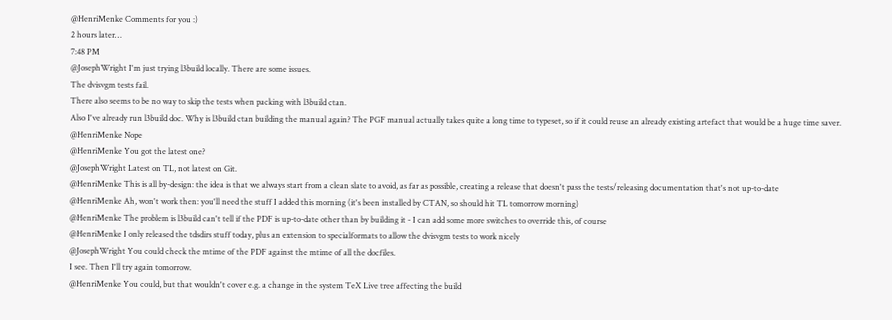@HenriMenke Comments for you :)
2 hours later…
7:48 PM
@JosephWright I'm just trying l3build locally. There are some issues.
The dvisvgm tests fail.
There also seems to be no way to skip the tests when packing with l3build ctan.
Also I've already run l3build doc. Why is l3build ctan building the manual again? The PGF manual actually takes quite a long time to typeset, so if it could reuse an already existing artefact that would be a huge time saver.
@HenriMenke Nope
@HenriMenke You got the latest one?
@JosephWright Latest on TL, not latest on Git.
@HenriMenke This is all by-design: the idea is that we always start from a clean slate to avoid, as far as possible, creating a release that doesn't pass the tests/releasing documentation that's not up-to-date
@HenriMenke Ah, won't work then: you'll need the stuff I added this morning (it's been installed by CTAN, so should hit TL tomorrow morning)
@HenriMenke The problem is l3build can't tell if the PDF is up-to-date other than by building it - I can add some more switches to override this, of course
@HenriMenke I only released the tdsdirs stuff today, plus an extension to specialformats to allow the dvisvgm tests to work nicely
@JosephWright You could check the mtime of the PDF against the mtime of all the docfiles.
I see. Then I'll try again tomorrow.
@HenriMenke You could, but that wouldn't cover e.g. a change in the system TeX Live tree affecting the build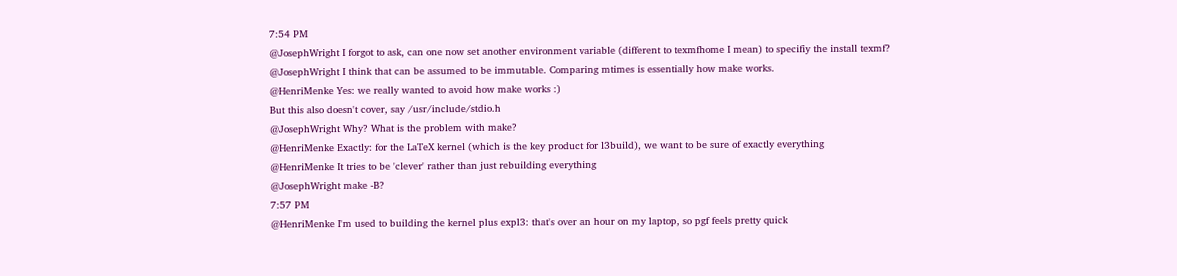7:54 PM
@JosephWright I forgot to ask, can one now set another environment variable (different to texmfhome I mean) to specifiy the install texmf?
@JosephWright I think that can be assumed to be immutable. Comparing mtimes is essentially how make works.
@HenriMenke Yes: we really wanted to avoid how make works :)
But this also doesn't cover, say /usr/include/stdio.h
@JosephWright Why? What is the problem with make?
@HenriMenke Exactly: for the LaTeX kernel (which is the key product for l3build), we want to be sure of exactly everything
@HenriMenke It tries to be 'clever' rather than just rebuilding everything
@JosephWright make -B?
7:57 PM
@HenriMenke I'm used to building the kernel plus expl3: that's over an hour on my laptop, so pgf feels pretty quick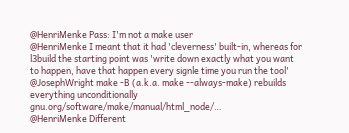@HenriMenke Pass: I'm not a make user
@HenriMenke I meant that it had 'cleverness' built-in, whereas for l3build the starting point was 'write down exactly what you want to happen, have that happen every signle time you run the tool'
@JosephWright make -B (a.k.a. make --always-make) rebuilds everything unconditionally gnu.org/software/make/manual/html_node/…
@HenriMenke Different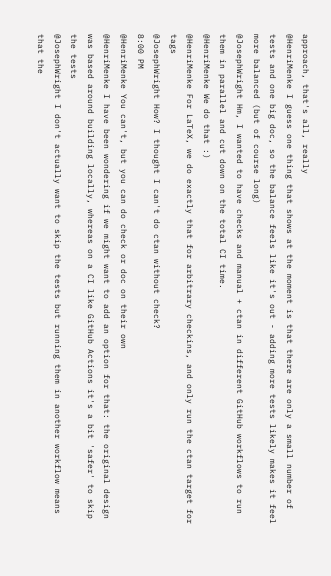approach, that's all, really
@HenriMenke I guess one thing that shows at the moment is that there are only a small number of tests and one big doc, so the balance feels like it's out - adding more tests likely makes it feel more balanced (but of course long)
@JosephWright Hm, I wanted to have checks and manual + ctan in different GitHub workflows to run them in parallel and cut down on the total CI time.
@HenriMenke We do that :)
@HenriMenke For LaTeX, we do exactly that for arbitrary checkins, and only run the ctan target for tags
@JosephWright How? I thought I can't do ctan without check?
8:00 PM
@HenriMenke You can't, but you can do check or doc on their own
@HenriMenke I have been wondering if we might want to add an option for that: the original design was based around building locally, whereas on a CI like GitHub Actions it's a bit 'safer' to skip the tests
@JosephWright I don't actually want to skip the tests but running them in another workflow means that the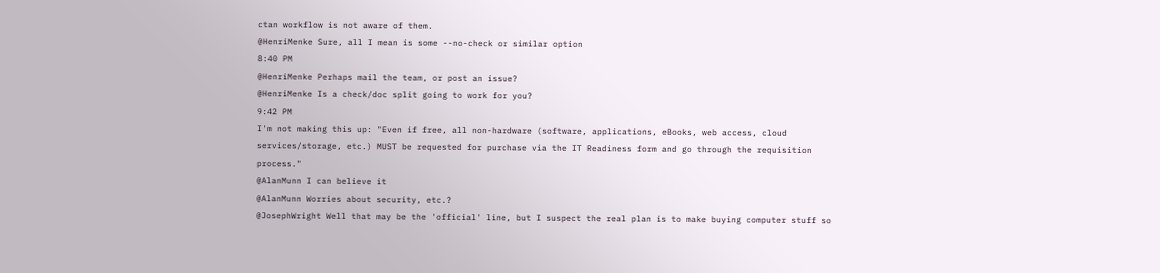ctan workflow is not aware of them.
@HenriMenke Sure, all I mean is some --no-check or similar option
8:40 PM
@HenriMenke Perhaps mail the team, or post an issue?
@HenriMenke Is a check/doc split going to work for you?
9:42 PM
I'm not making this up: "Even if free, all non-hardware (software, applications, eBooks, web access, cloud services/storage, etc.) MUST be requested for purchase via the IT Readiness form and go through the requisition process."
@AlanMunn I can believe it
@AlanMunn Worries about security, etc.?
@JosephWright Well that may be the 'official' line, but I suspect the real plan is to make buying computer stuff so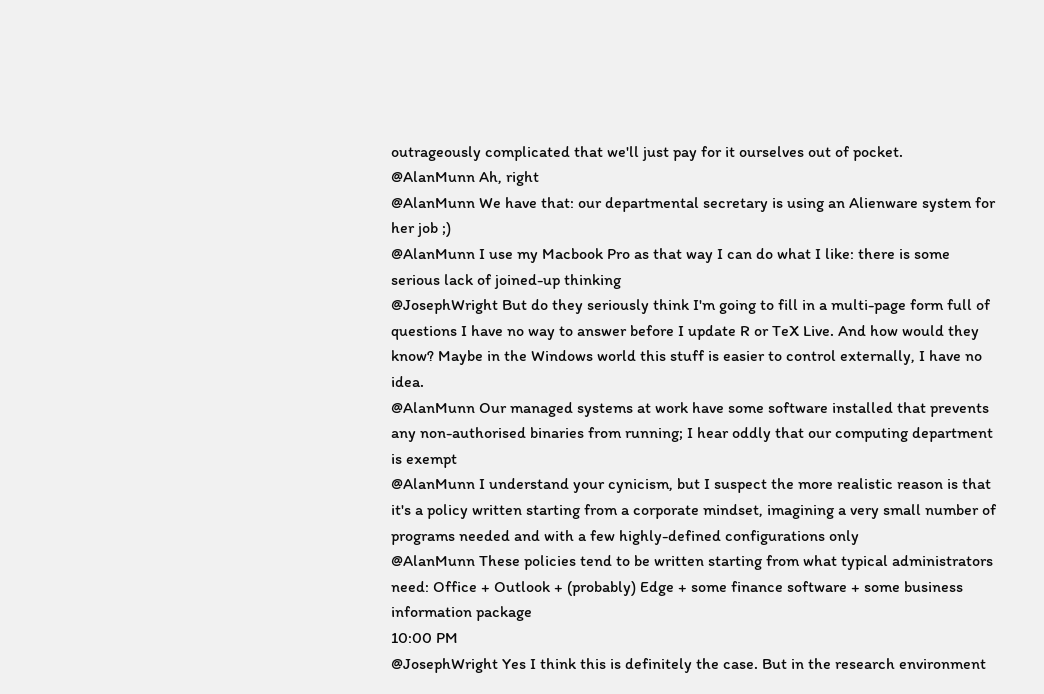outrageously complicated that we'll just pay for it ourselves out of pocket.
@AlanMunn Ah, right
@AlanMunn We have that: our departmental secretary is using an Alienware system for her job ;)
@AlanMunn I use my Macbook Pro as that way I can do what I like: there is some serious lack of joined-up thinking
@JosephWright But do they seriously think I'm going to fill in a multi-page form full of questions I have no way to answer before I update R or TeX Live. And how would they know? Maybe in the Windows world this stuff is easier to control externally, I have no idea.
@AlanMunn Our managed systems at work have some software installed that prevents any non-authorised binaries from running; I hear oddly that our computing department is exempt
@AlanMunn I understand your cynicism, but I suspect the more realistic reason is that it's a policy written starting from a corporate mindset, imagining a very small number of programs needed and with a few highly-defined configurations only
@AlanMunn These policies tend to be written starting from what typical administrators need: Office + Outlook + (probably) Edge + some finance software + some business information package
10:00 PM
@JosephWright Yes I think this is definitely the case. But in the research environment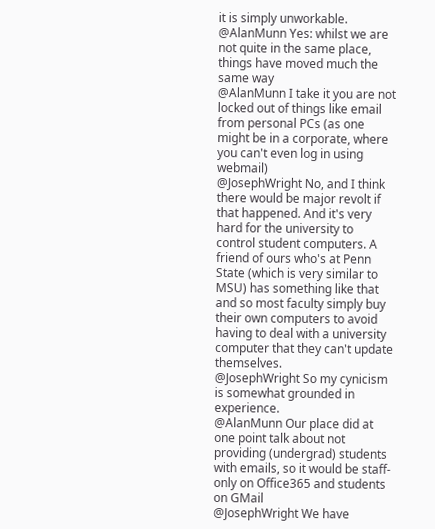it is simply unworkable.
@AlanMunn Yes: whilst we are not quite in the same place, things have moved much the same way
@AlanMunn I take it you are not locked out of things like email from personal PCs (as one might be in a corporate, where you can't even log in using webmail)
@JosephWright No, and I think there would be major revolt if that happened. And it's very hard for the university to control student computers. A friend of ours who's at Penn State (which is very similar to MSU) has something like that and so most faculty simply buy their own computers to avoid having to deal with a university computer that they can't update themselves.
@JosephWright So my cynicism is somewhat grounded in experience.
@AlanMunn Our place did at one point talk about not providing (undergrad) students with emails, so it would be staff-only on Office365 and students on GMail
@JosephWright We have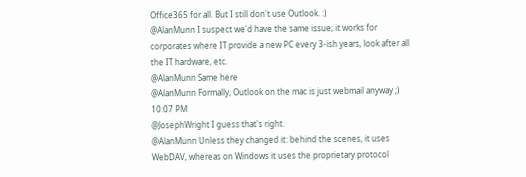Office365 for all. But I still don't use Outlook. :)
@AlanMunn I suspect we'd have the same issue; it works for corporates where IT provide a new PC every 3-ish years, look after all the IT hardware, etc.
@AlanMunn Same here
@AlanMunn Formally, Outlook on the mac is just webmail anyway ;)
10:07 PM
@JosephWright I guess that's right.
@AlanMunn Unless they changed it: behind the scenes, it uses WebDAV, whereas on Windows it uses the proprietary protocol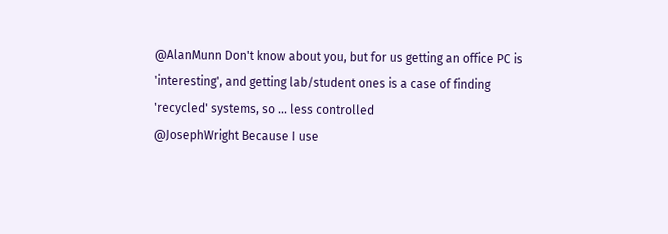@AlanMunn Don't know about you, but for us getting an office PC is 'interesting', and getting lab/student ones is a case of finding 'recycled' systems, so ... less controlled
@JosephWright Because I use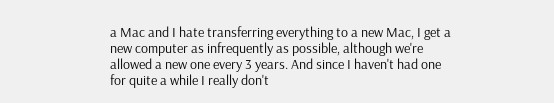a Mac and I hate transferring everything to a new Mac, I get a new computer as infrequently as possible, although we're allowed a new one every 3 years. And since I haven't had one for quite a while I really don't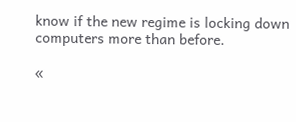know if the new regime is locking down computers more than before.

«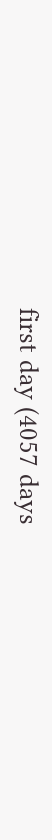first day (4057 days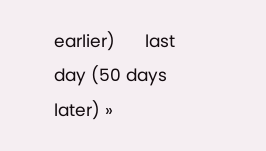earlier)      last day (50 days later) »